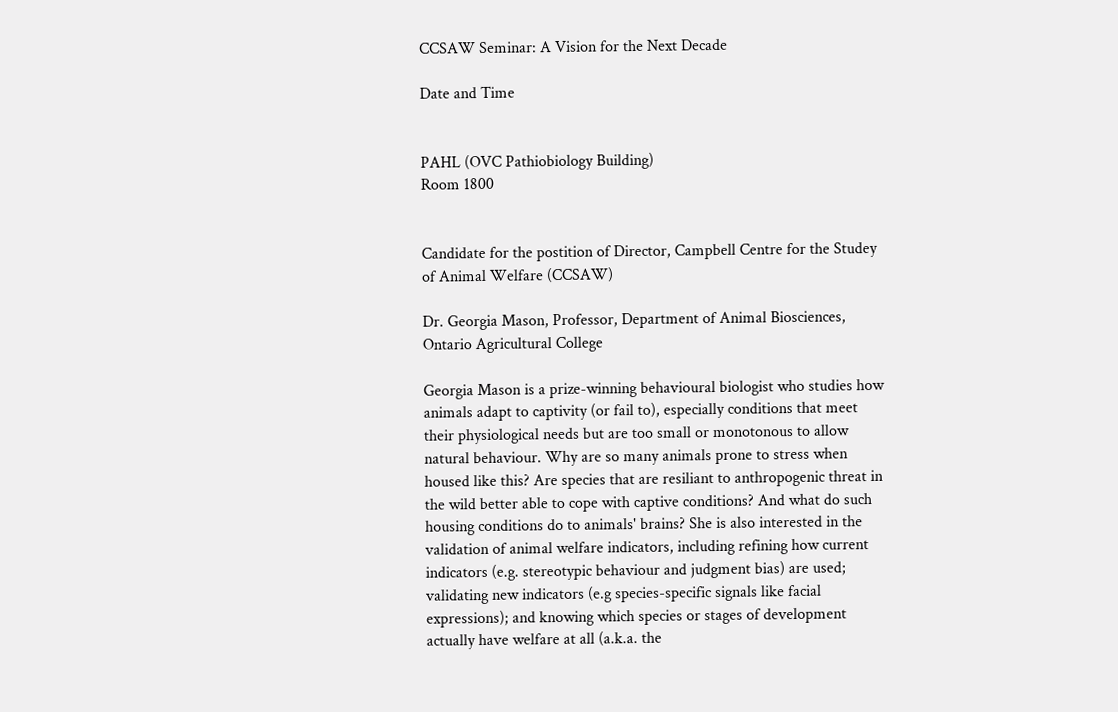CCSAW Seminar: A Vision for the Next Decade

Date and Time


PAHL (OVC Pathiobiology Building)
Room 1800


Candidate for the postition of Director, Campbell Centre for the Studey of Animal Welfare (CCSAW)

Dr. Georgia Mason, Professor, Department of Animal Biosciences, Ontario Agricultural College

Georgia Mason is a prize-winning behavioural biologist who studies how animals adapt to captivity (or fail to), especially conditions that meet their physiological needs but are too small or monotonous to allow natural behaviour. Why are so many animals prone to stress when housed like this? Are species that are resiliant to anthropogenic threat in the wild better able to cope with captive conditions? And what do such housing conditions do to animals' brains? She is also interested in the validation of animal welfare indicators, including refining how current indicators (e.g. stereotypic behaviour and judgment bias) are used; validating new indicators (e.g species-specific signals like facial expressions); and knowing which species or stages of development actually have welfare at all (a.k.a. the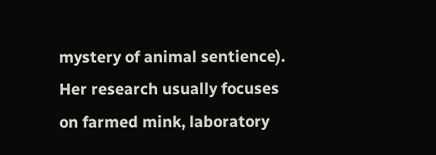mystery of animal sentience). Her research usually focuses on farmed mink, laboratory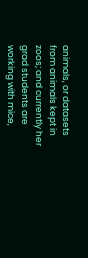animals, or datasets from animals kept in zoos; and currently her grad students are working with mice,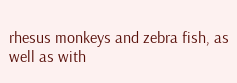rhesus monkeys and zebra fish, as well as with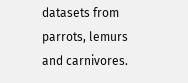datasets from parrots, lemurs and carnivores.